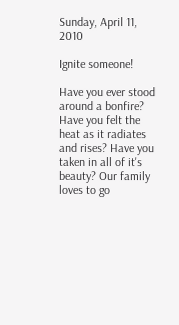Sunday, April 11, 2010

Ignite someone!

Have you ever stood around a bonfire? Have you felt the heat as it radiates and rises? Have you taken in all of it's beauty? Our family loves to go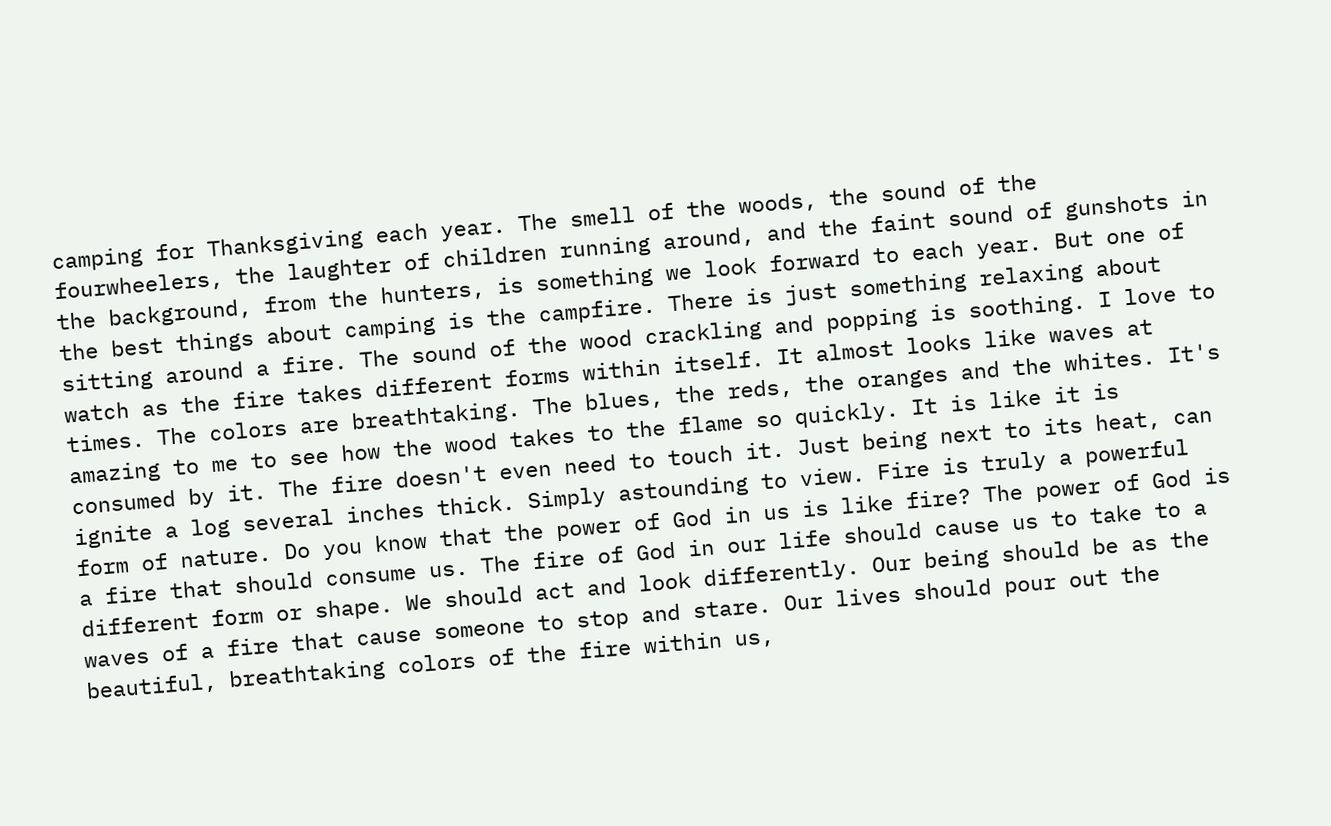camping for Thanksgiving each year. The smell of the woods, the sound of the fourwheelers, the laughter of children running around, and the faint sound of gunshots in the background, from the hunters, is something we look forward to each year. But one of the best things about camping is the campfire. There is just something relaxing about sitting around a fire. The sound of the wood crackling and popping is soothing. I love to watch as the fire takes different forms within itself. It almost looks like waves at times. The colors are breathtaking. The blues, the reds, the oranges and the whites. It's amazing to me to see how the wood takes to the flame so quickly. It is like it is consumed by it. The fire doesn't even need to touch it. Just being next to its heat, can ignite a log several inches thick. Simply astounding to view. Fire is truly a powerful form of nature. Do you know that the power of God in us is like fire? The power of God is a fire that should consume us. The fire of God in our life should cause us to take to a different form or shape. We should act and look differently. Our being should be as the waves of a fire that cause someone to stop and stare. Our lives should pour out the beautiful, breathtaking colors of the fire within us,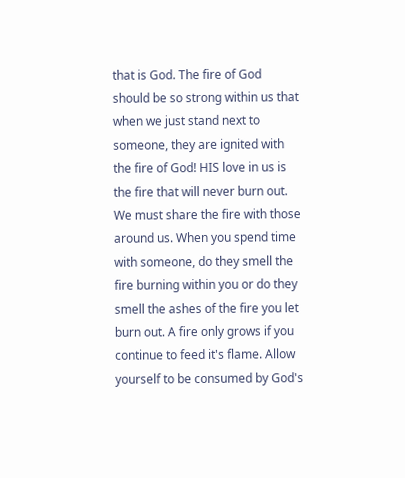that is God. The fire of God should be so strong within us that when we just stand next to someone, they are ignited with the fire of God! HIS love in us is the fire that will never burn out. We must share the fire with those around us. When you spend time with someone, do they smell the fire burning within you or do they smell the ashes of the fire you let burn out. A fire only grows if you continue to feed it's flame. Allow yourself to be consumed by God's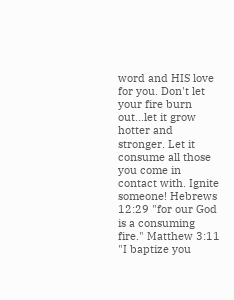word and HIS love for you. Don't let your fire burn out...let it grow hotter and stronger. Let it consume all those you come in contact with. Ignite someone! Hebrews 12:29 "for our God is a consuming fire." Matthew 3:11 "I baptize you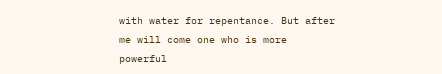with water for repentance. But after me will come one who is more powerful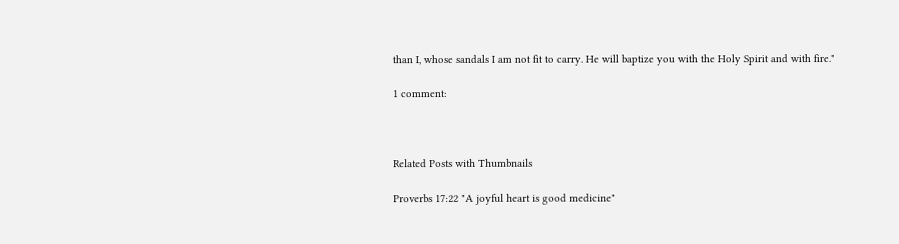than I, whose sandals I am not fit to carry. He will baptize you with the Holy Spirit and with fire."

1 comment:



Related Posts with Thumbnails

Proverbs 17:22 "A joyful heart is good medicine"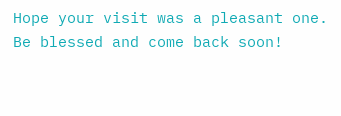Hope your visit was a pleasant one. Be blessed and come back soon!